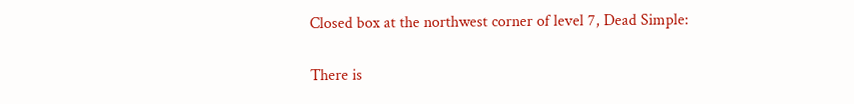Closed box at the northwest corner of level 7, Dead Simple:

There is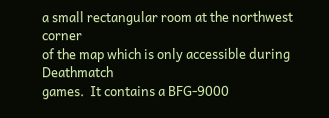a small rectangular room at the northwest corner
of the map which is only accessible during Deathmatch
games.  It contains a BFG-9000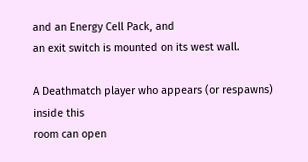and an Energy Cell Pack, and
an exit switch is mounted on its west wall.

A Deathmatch player who appears (or respawns) inside this
room can open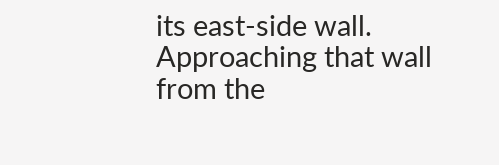its east-side wall.  Approaching that wall
from the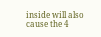inside will also cause the 4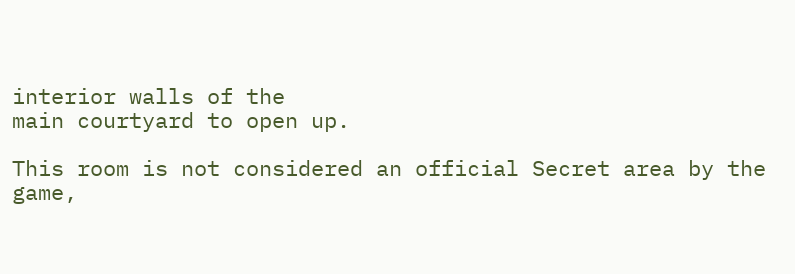interior walls of the
main courtyard to open up.

This room is not considered an official Secret area by the
game,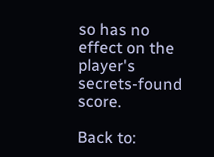so has no effect on the player's secrets-found score.

Back to: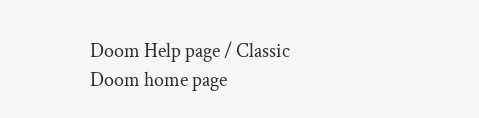Doom Help page / Classic Doom home page